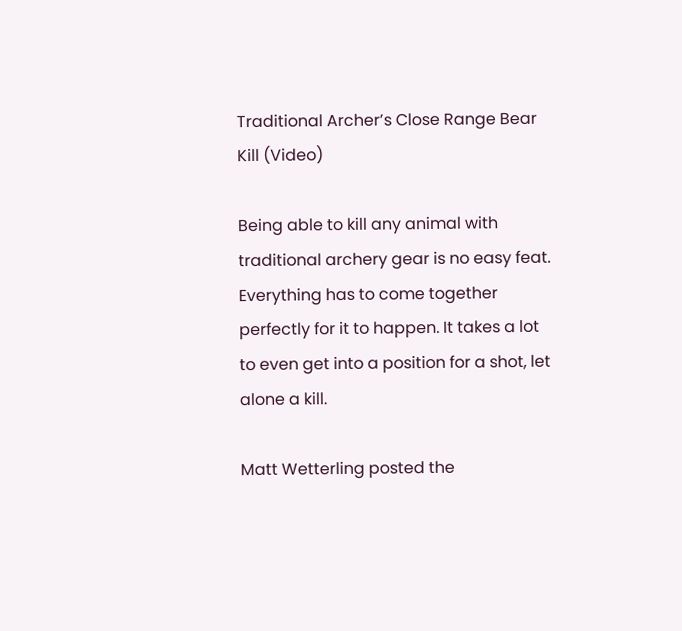Traditional Archer’s Close Range Bear Kill (Video)

Being able to kill any animal with traditional archery gear is no easy feat. Everything has to come together perfectly for it to happen. It takes a lot to even get into a position for a shot, let alone a kill.

Matt Wetterling posted the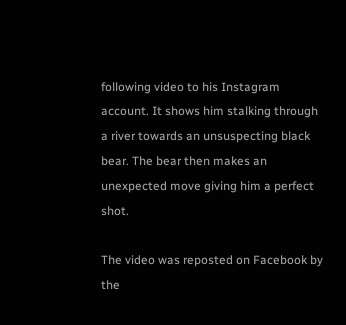following video to his Instagram account. It shows him stalking through a river towards an unsuspecting black bear. The bear then makes an unexpected move giving him a perfect shot.

The video was reposted on Facebook by the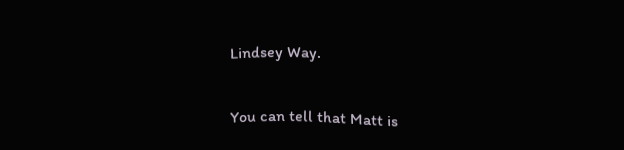Lindsey Way.

You can tell that Matt is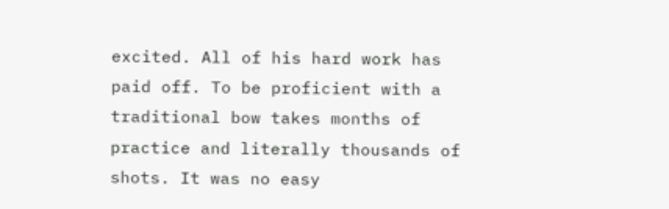excited. All of his hard work has paid off. To be proficient with a traditional bow takes months of practice and literally thousands of shots. It was no easy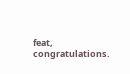feat, congratulations.